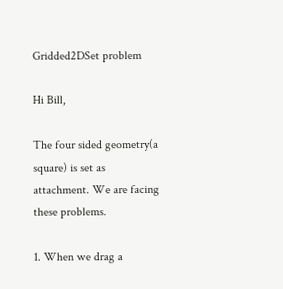Gridded2DSet problem

Hi Bill,

The four sided geometry(a square) is set as
attachment. We are facing these problems.

1. When we drag a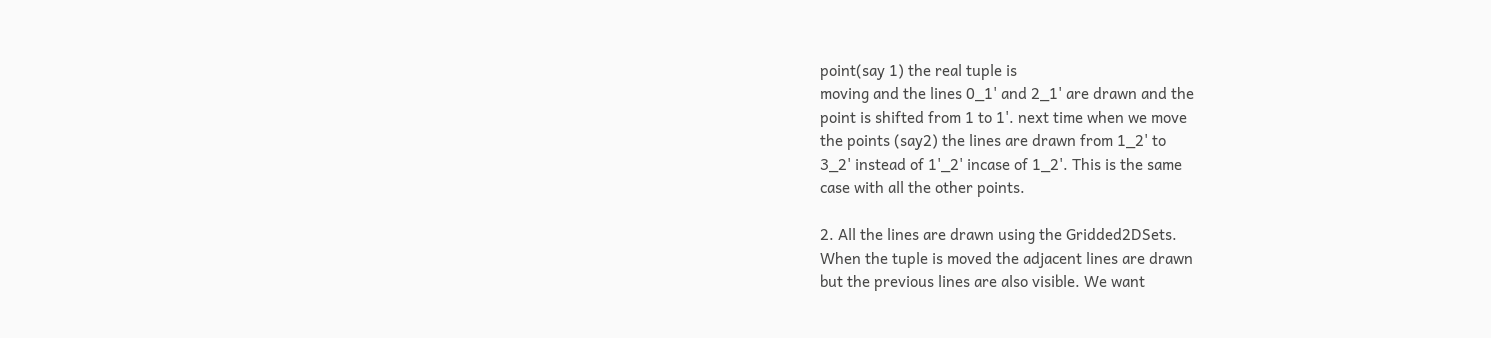point(say 1) the real tuple is
moving and the lines 0_1' and 2_1' are drawn and the
point is shifted from 1 to 1'. next time when we move
the points (say2) the lines are drawn from 1_2' to
3_2' instead of 1'_2' incase of 1_2'. This is the same
case with all the other points.

2. All the lines are drawn using the Gridded2DSets.
When the tuple is moved the adjacent lines are drawn
but the previous lines are also visible. We want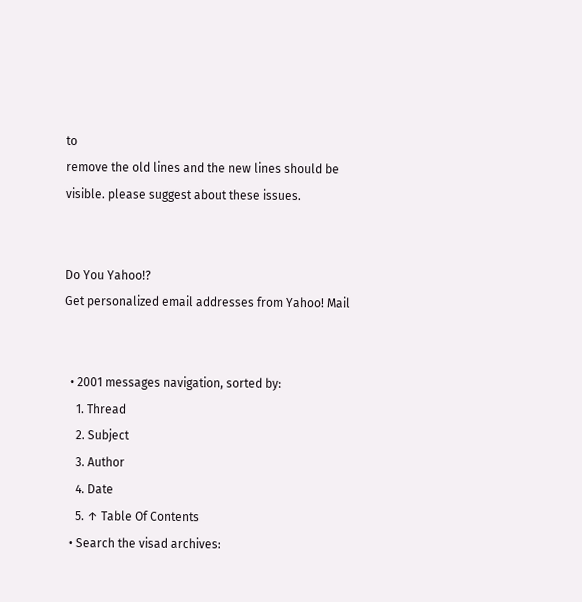to
remove the old lines and the new lines should be
visible. please suggest about these issues.


Do You Yahoo!?
Get personalized email addresses from Yahoo! Mail


  • 2001 messages navigation, sorted by:
    1. Thread
    2. Subject
    3. Author
    4. Date
    5. ↑ Table Of Contents
  • Search the visad archives: